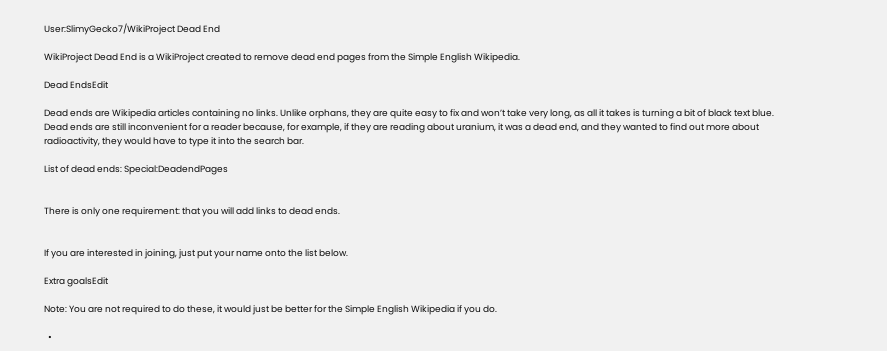User:SlimyGecko7/WikiProject Dead End

WikiProject Dead End is a WikiProject created to remove dead end pages from the Simple English Wikipedia.

Dead EndsEdit

Dead ends are Wikipedia articles containing no links. Unlike orphans, they are quite easy to fix and won’t take very long, as all it takes is turning a bit of black text blue. Dead ends are still inconvenient for a reader because, for example, if they are reading about uranium, it was a dead end, and they wanted to find out more about radioactivity, they would have to type it into the search bar.

List of dead ends: Special:DeadendPages


There is only one requirement: that you will add links to dead ends.


If you are interested in joining, just put your name onto the list below.

Extra goalsEdit

Note: You are not required to do these, it would just be better for the Simple English Wikipedia if you do.

  •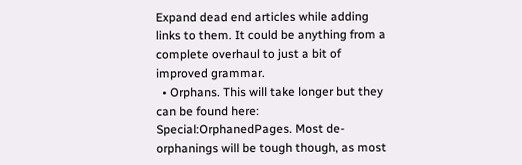Expand dead end articles while adding links to them. It could be anything from a complete overhaul to just a bit of improved grammar.
  • Orphans. This will take longer but they can be found here: Special:OrphanedPages. Most de-orphanings will be tough though, as most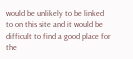would be unlikely to be linked to on this site and it would be difficult to find a good place for the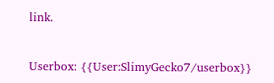link.


Userbox: {{User:SlimyGecko7/userbox}}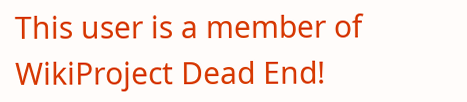This user is a member of WikiProject Dead End!